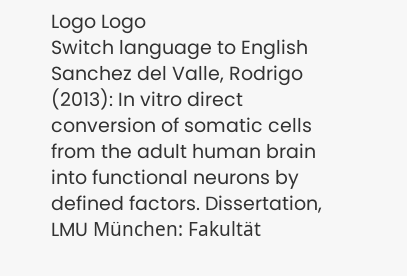Logo Logo
Switch language to English
Sanchez del Valle, Rodrigo (2013): In vitro direct conversion of somatic cells from the adult human brain into functional neurons by defined factors. Dissertation, LMU München: Fakultät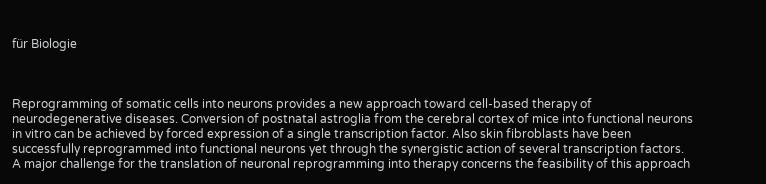für Biologie



Reprogramming of somatic cells into neurons provides a new approach toward cell-based therapy of neurodegenerative diseases. Conversion of postnatal astroglia from the cerebral cortex of mice into functional neurons in vitro can be achieved by forced expression of a single transcription factor. Also skin fibroblasts have been successfully reprogrammed into functional neurons yet through the synergistic action of several transcription factors. A major challenge for the translation of neuronal reprogramming into therapy concerns the feasibility of this approach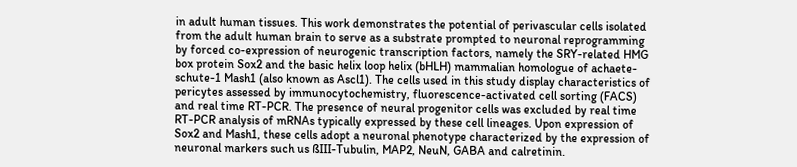in adult human tissues. This work demonstrates the potential of perivascular cells isolated from the adult human brain to serve as a substrate prompted to neuronal reprogramming by forced co-expression of neurogenic transcription factors, namely the SRY-related HMG box protein Sox2 and the basic helix loop helix (bHLH) mammalian homologue of achaete-schute-1 Mash1 (also known as Ascl1). The cells used in this study display characteristics of pericytes assessed by immunocytochemistry, fluorescence-activated cell sorting (FACS) and real time RT-PCR. The presence of neural progenitor cells was excluded by real time RT-PCR analysis of mRNAs typically expressed by these cell lineages. Upon expression of Sox2 and Mash1, these cells adopt a neuronal phenotype characterized by the expression of neuronal markers such us ßIII-Tubulin, MAP2, NeuN, GABA and calretinin.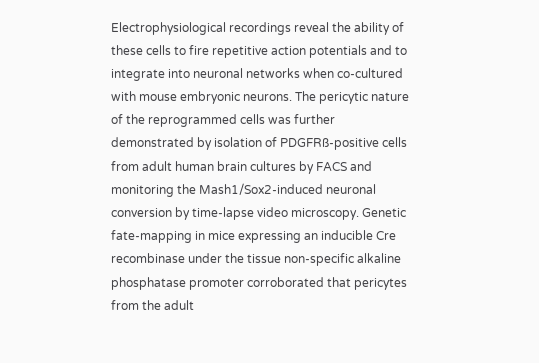Electrophysiological recordings reveal the ability of these cells to fire repetitive action potentials and to integrate into neuronal networks when co-cultured with mouse embryonic neurons. The pericytic nature of the reprogrammed cells was further demonstrated by isolation of PDGFRß-positive cells from adult human brain cultures by FACS and monitoring the Mash1/Sox2-induced neuronal conversion by time-lapse video microscopy. Genetic fate-mapping in mice expressing an inducible Cre recombinase under the tissue non-specific alkaline phosphatase promoter corroborated that pericytes from the adult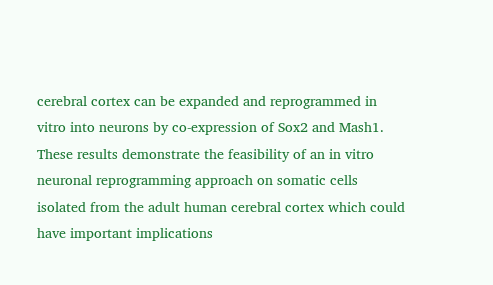cerebral cortex can be expanded and reprogrammed in vitro into neurons by co-expression of Sox2 and Mash1. These results demonstrate the feasibility of an in vitro neuronal reprogramming approach on somatic cells isolated from the adult human cerebral cortex which could have important implications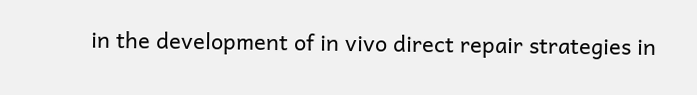in the development of in vivo direct repair strategies in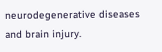neurodegenerative diseases and brain injury.